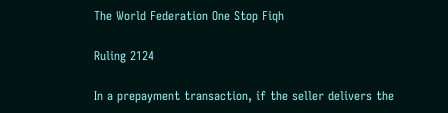The World Federation One Stop Fiqh

Ruling 2124

In a prepayment transaction, if the seller delivers the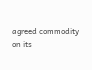agreed commodity on its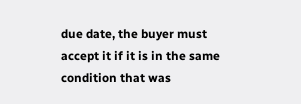due date, the buyer must accept it if it is in the same condition that was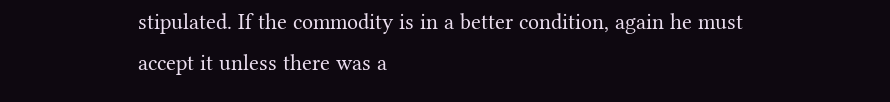stipulated. If the commodity is in a better condition, again he must accept it unless there was a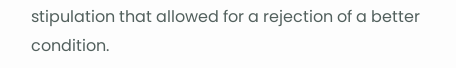stipulation that allowed for a rejection of a better condition.